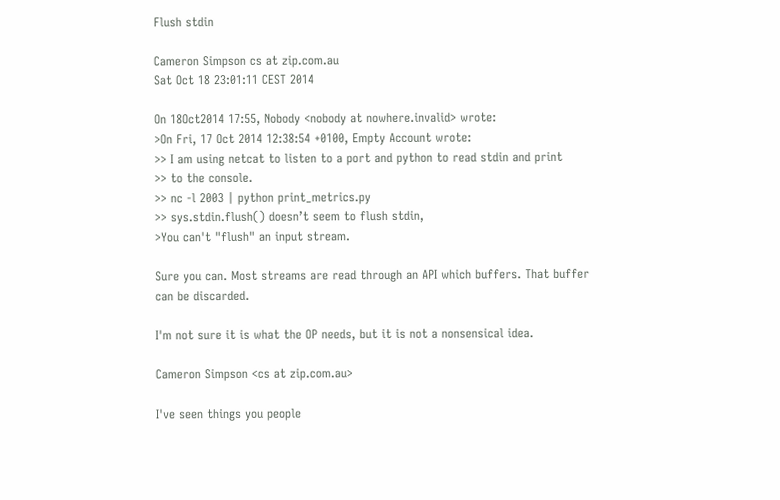Flush stdin

Cameron Simpson cs at zip.com.au
Sat Oct 18 23:01:11 CEST 2014

On 18Oct2014 17:55, Nobody <nobody at nowhere.invalid> wrote:
>On Fri, 17 Oct 2014 12:38:54 +0100, Empty Account wrote:
>> I am using netcat to listen to a port and python to read stdin and print
>> to the console.
>> nc -l 2003 | python print_metrics.py
>> sys.stdin.flush() doesn’t seem to flush stdin,
>You can't "flush" an input stream.

Sure you can. Most streams are read through an API which buffers. That buffer
can be discarded.

I'm not sure it is what the OP needs, but it is not a nonsensical idea.

Cameron Simpson <cs at zip.com.au>

I've seen things you people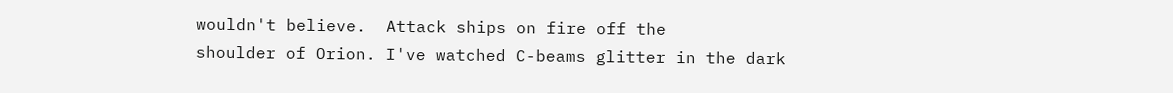wouldn't believe.  Attack ships on fire off the
shoulder of Orion. I've watched C-beams glitter in the dark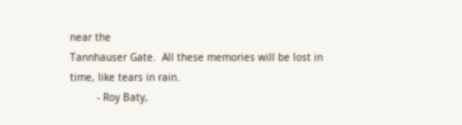near the
Tannhauser Gate.  All these memories will be lost in time, like tears in rain.
         - Roy Baty,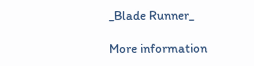_Blade Runner_

More information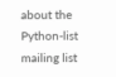about the Python-list mailing list